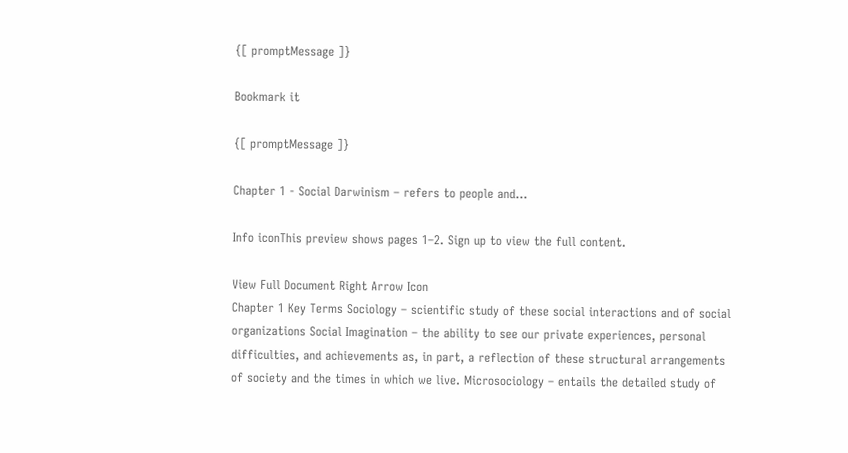{[ promptMessage ]}

Bookmark it

{[ promptMessage ]}

Chapter 1 - Social Darwinism – refers to people and...

Info iconThis preview shows pages 1–2. Sign up to view the full content.

View Full Document Right Arrow Icon
Chapter 1 Key Terms Sociology – scientific study of these social interactions and of social organizations Social Imagination – the ability to see our private experiences, personal difficulties, and achievements as, in part, a reflection of these structural arrangements of society and the times in which we live. Microsociology – entails the detailed study of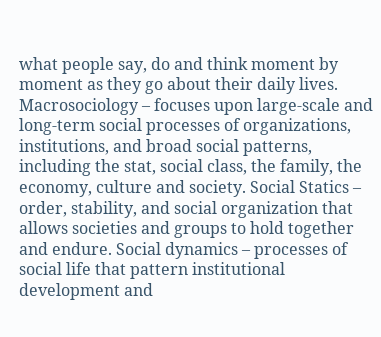what people say, do and think moment by moment as they go about their daily lives. Macrosociology – focuses upon large-scale and long-term social processes of organizations, institutions, and broad social patterns, including the stat, social class, the family, the economy, culture and society. Social Statics – order, stability, and social organization that allows societies and groups to hold together and endure. Social dynamics – processes of social life that pattern institutional development and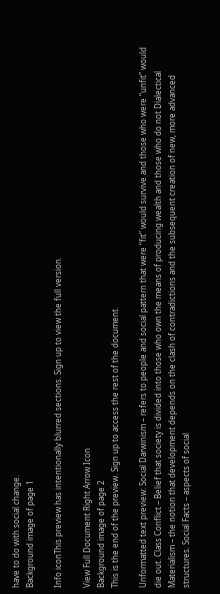have to do with social change.
Background image of page 1

Info iconThis preview has intentionally blurred sections. Sign up to view the full version.

View Full Document Right Arrow Icon
Background image of page 2
This is the end of the preview. Sign up to access the rest of the document.

Unformatted text preview: Social Darwinism – refers to people and social pattern that were “fit” would survive and those who were “unfit” would die out. Class Conflict – Belief that society is divided into those who own the means of producing wealth and those who do not Dialectical Materialism – the notion that development depends on the clash of contradictions and the subsequent creation of new, more advanced structures. Social Facts – aspects of social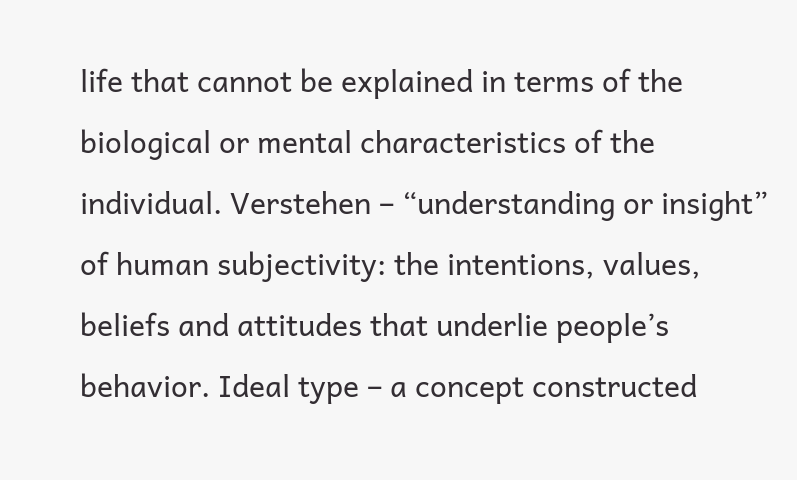life that cannot be explained in terms of the biological or mental characteristics of the individual. Verstehen – “understanding or insight” of human subjectivity: the intentions, values, beliefs and attitudes that underlie people’s behavior. Ideal type – a concept constructed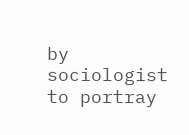by sociologist to portray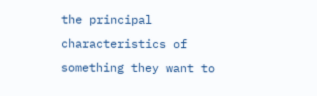the principal characteristics of something they want to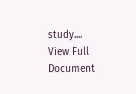study....
View Full Document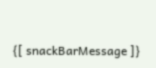{[ snackBarMessage ]}